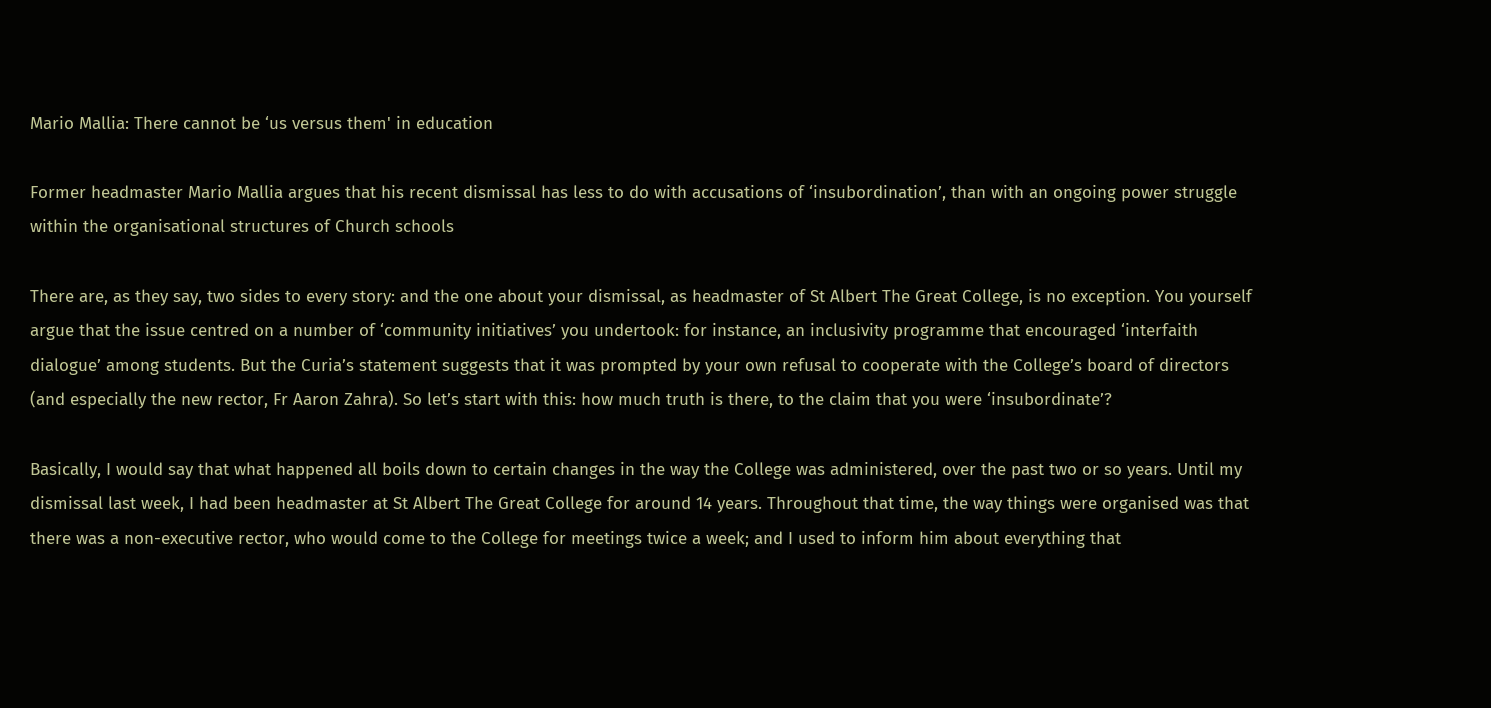Mario Mallia: There cannot be ‘us versus them' in education

Former headmaster Mario Mallia argues that his recent dismissal has less to do with accusations of ‘insubordination’, than with an ongoing power struggle within the organisational structures of Church schools

There are, as they say, two sides to every story: and the one about your dismissal, as headmaster of St Albert The Great College, is no exception. You yourself argue that the issue centred on a number of ‘community initiatives’ you undertook: for instance, an inclusivity programme that encouraged ‘interfaith dialogue’ among students. But the Curia’s statement suggests that it was prompted by your own refusal to cooperate with the College’s board of directors (and especially the new rector, Fr Aaron Zahra). So let’s start with this: how much truth is there, to the claim that you were ‘insubordinate’?

Basically, I would say that what happened all boils down to certain changes in the way the College was administered, over the past two or so years. Until my dismissal last week, I had been headmaster at St Albert The Great College for around 14 years. Throughout that time, the way things were organised was that there was a non-executive rector, who would come to the College for meetings twice a week; and I used to inform him about everything that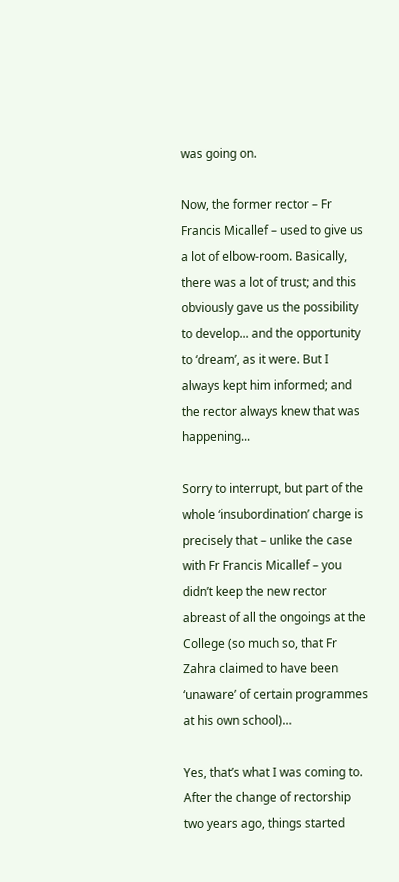was going on.

Now, the former rector – Fr Francis Micallef – used to give us a lot of elbow-room. Basically, there was a lot of trust; and this obviously gave us the possibility to develop... and the opportunity to ‘dream’, as it were. But I always kept him informed; and the rector always knew that was happening...

Sorry to interrupt, but part of the whole ‘insubordination’ charge is precisely that – unlike the case with Fr Francis Micallef – you didn’t keep the new rector abreast of all the ongoings at the College (so much so, that Fr Zahra claimed to have been ‘unaware’ of certain programmes at his own school)…

Yes, that’s what I was coming to. After the change of rectorship two years ago, things started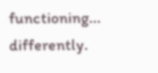functioning... differently.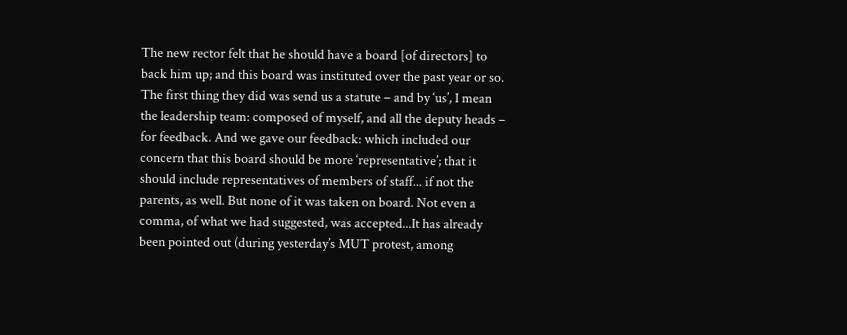The new rector felt that he should have a board [of directors] to back him up; and this board was instituted over the past year or so. The first thing they did was send us a statute – and by ‘us’, I mean the leadership team: composed of myself, and all the deputy heads – for feedback. And we gave our feedback: which included our concern that this board should be more ‘representative’; that it should include representatives of members of staff... if not the parents, as well. But none of it was taken on board. Not even a comma, of what we had suggested, was accepted...It has already been pointed out (during yesterday’s MUT protest, among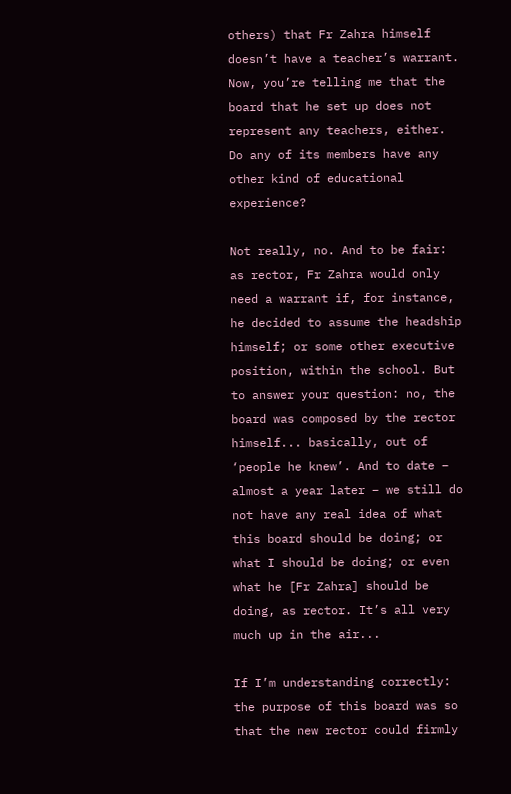others) that Fr Zahra himself doesn’t have a teacher’s warrant. Now, you’re telling me that the board that he set up does not represent any teachers, either. Do any of its members have any other kind of educational experience?

Not really, no. And to be fair: as rector, Fr Zahra would only need a warrant if, for instance, he decided to assume the headship himself; or some other executive position, within the school. But to answer your question: no, the board was composed by the rector himself... basically, out of ‘people he knew’. And to date – almost a year later – we still do not have any real idea of what this board should be doing; or what I should be doing; or even what he [Fr Zahra] should be doing, as rector. It’s all very much up in the air...

If I’m understanding correctly: the purpose of this board was so that the new rector could firmly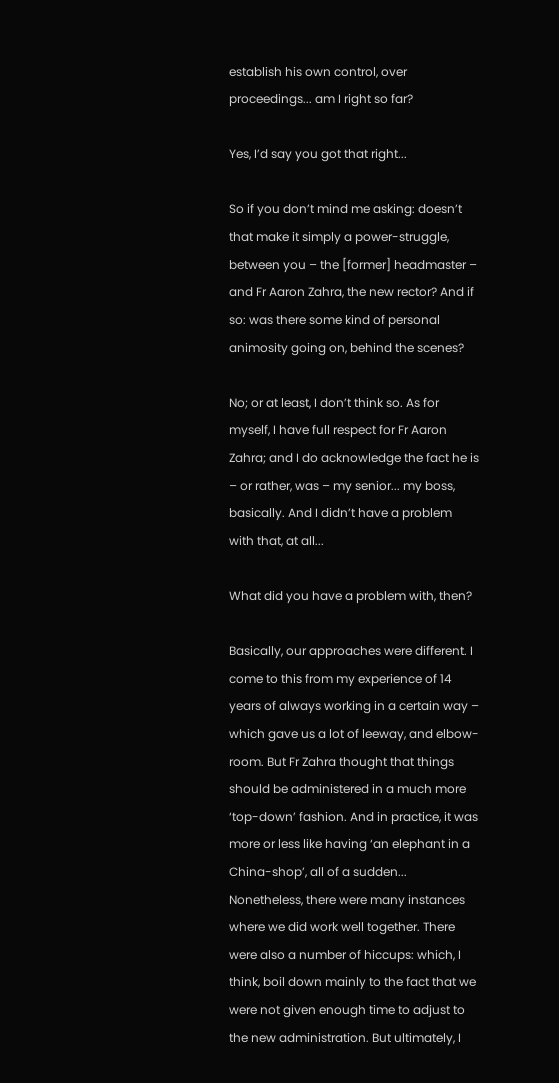establish his own control, over proceedings... am I right so far?

Yes, I’d say you got that right...

So if you don’t mind me asking: doesn’t that make it simply a power-struggle, between you – the [former] headmaster – and Fr Aaron Zahra, the new rector? And if so: was there some kind of personal animosity going on, behind the scenes?

No; or at least, I don’t think so. As for myself, I have full respect for Fr Aaron Zahra; and I do acknowledge the fact he is – or rather, was – my senior... my boss, basically. And I didn’t have a problem with that, at all...

What did you have a problem with, then?

Basically, our approaches were different. I come to this from my experience of 14 years of always working in a certain way – which gave us a lot of leeway, and elbow-room. But Fr Zahra thought that things should be administered in a much more ‘top-down’ fashion. And in practice, it was more or less like having ‘an elephant in a China-shop’, all of a sudden... Nonetheless, there were many instances where we did work well together. There were also a number of hiccups: which, I think, boil down mainly to the fact that we were not given enough time to adjust to the new administration. But ultimately, I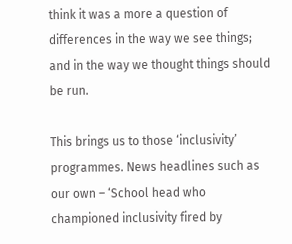think it was a more a question of differences in the way we see things; and in the way we thought things should be run.

This brings us to those ‘inclusivity’ programmes. News headlines such as our own – ‘School head who championed inclusivity fired by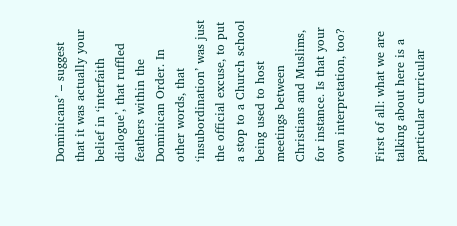Dominicans’ – suggest that it was actually your belief in ‘interfaith dialogue’, that ruffled feathers within the Dominican Order. In other words, that ‘insubordination’ was just the official excuse, to put a stop to a Church school being used to host meetings between Christians and Muslims, for instance. Is that your own interpretation, too?

First of all: what we are talking about here is a particular curricular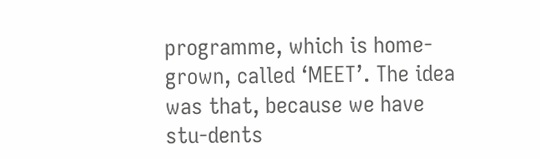programme, which is home-grown, called ‘MEET’. The idea was that, because we have stu-dents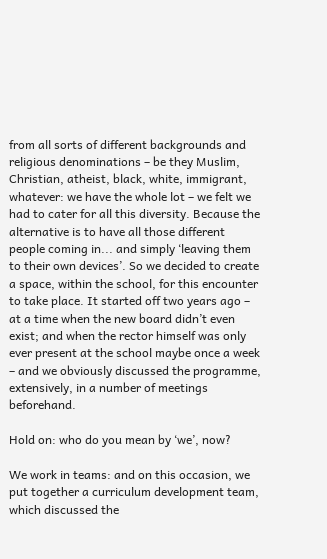from all sorts of different backgrounds and religious denominations – be they Muslim, Christian, atheist, black, white, immigrant, whatever: we have the whole lot – we felt we had to cater for all this diversity. Because the alternative is to have all those different people coming in... and simply ‘leaving them to their own devices’. So we decided to create a space, within the school, for this encounter to take place. It started off two years ago – at a time when the new board didn’t even exist; and when the rector himself was only ever present at the school maybe once a week – and we obviously discussed the programme, extensively, in a number of meetings beforehand.

Hold on: who do you mean by ‘we’, now?

We work in teams: and on this occasion, we put together a curriculum development team, which discussed the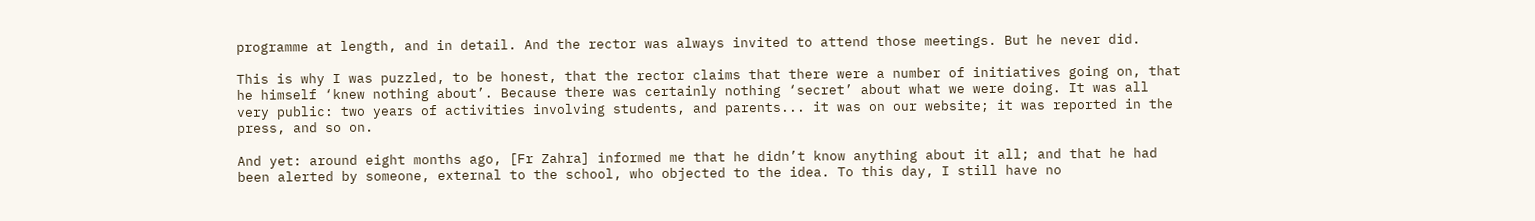programme at length, and in detail. And the rector was always invited to attend those meetings. But he never did.

This is why I was puzzled, to be honest, that the rector claims that there were a number of initiatives going on, that he himself ‘knew nothing about’. Because there was certainly nothing ‘secret’ about what we were doing. It was all very public: two years of activities involving students, and parents... it was on our website; it was reported in the press, and so on.

And yet: around eight months ago, [Fr Zahra] informed me that he didn’t know anything about it all; and that he had been alerted by someone, external to the school, who objected to the idea. To this day, I still have no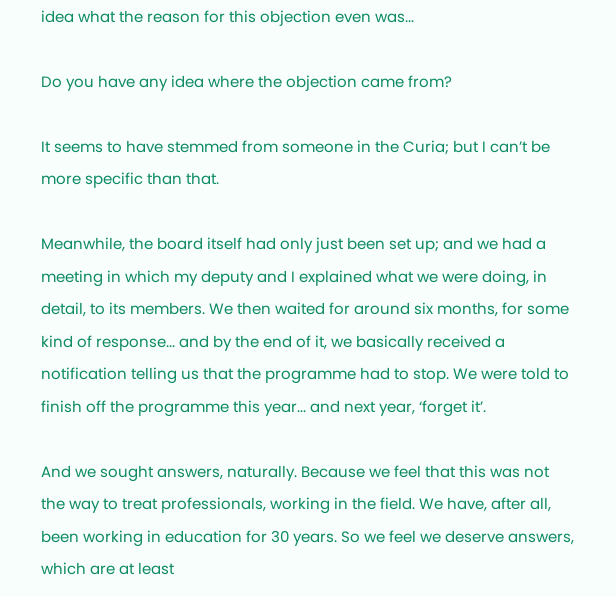idea what the reason for this objection even was...

Do you have any idea where the objection came from?

It seems to have stemmed from someone in the Curia; but I can’t be more specific than that.

Meanwhile, the board itself had only just been set up; and we had a meeting in which my deputy and I explained what we were doing, in detail, to its members. We then waited for around six months, for some kind of response... and by the end of it, we basically received a notification telling us that the programme had to stop. We were told to finish off the programme this year... and next year, ‘forget it’.

And we sought answers, naturally. Because we feel that this was not the way to treat professionals, working in the field. We have, after all, been working in education for 30 years. So we feel we deserve answers, which are at least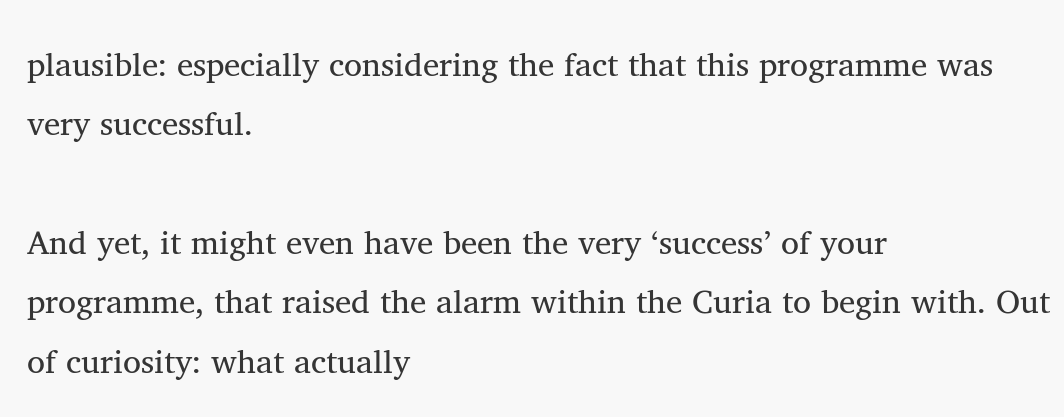plausible: especially considering the fact that this programme was very successful.

And yet, it might even have been the very ‘success’ of your programme, that raised the alarm within the Curia to begin with. Out of curiosity: what actually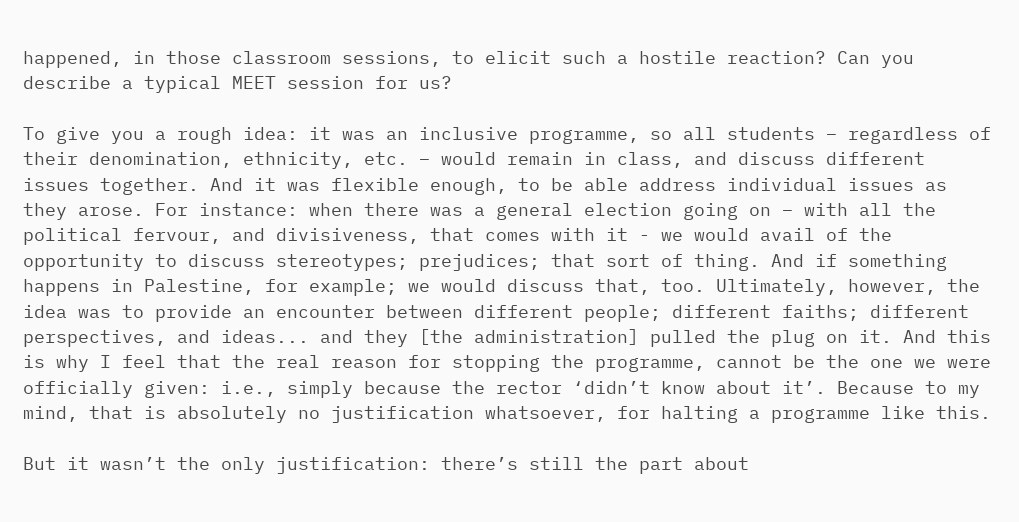happened, in those classroom sessions, to elicit such a hostile reaction? Can you describe a typical MEET session for us?

To give you a rough idea: it was an inclusive programme, so all students – regardless of their denomination, ethnicity, etc. – would remain in class, and discuss different issues together. And it was flexible enough, to be able address individual issues as they arose. For instance: when there was a general election going on – with all the political fervour, and divisiveness, that comes with it - we would avail of the opportunity to discuss stereotypes; prejudices; that sort of thing. And if something happens in Palestine, for example; we would discuss that, too. Ultimately, however, the idea was to provide an encounter between different people; different faiths; different perspectives, and ideas... and they [the administration] pulled the plug on it. And this is why I feel that the real reason for stopping the programme, cannot be the one we were officially given: i.e., simply because the rector ‘didn’t know about it’. Because to my mind, that is absolutely no justification whatsoever, for halting a programme like this.

But it wasn’t the only justification: there’s still the part about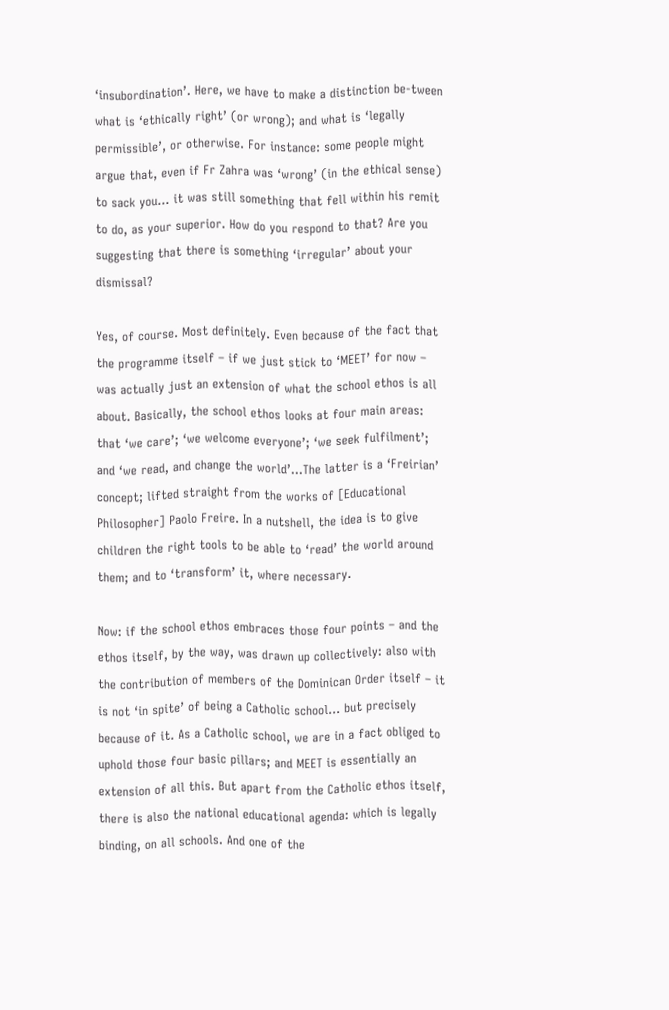‘insubordination’. Here, we have to make a distinction be-tween what is ‘ethically right’ (or wrong); and what is ‘legally permissible’, or otherwise. For instance: some people might argue that, even if Fr Zahra was ‘wrong’ (in the ethical sense) to sack you... it was still something that fell within his remit to do, as your superior. How do you respond to that? Are you suggesting that there is something ‘irregular’ about your dismissal?

Yes, of course. Most definitely. Even because of the fact that the programme itself – if we just stick to ‘MEET’ for now – was actually just an extension of what the school ethos is all about. Basically, the school ethos looks at four main areas: that ‘we care’; ‘we welcome everyone’; ‘we seek fulfilment’; and ‘we read, and change the world’...The latter is a ‘Freirian’ concept; lifted straight from the works of [Educational Philosopher] Paolo Freire. In a nutshell, the idea is to give children the right tools to be able to ‘read’ the world around them; and to ‘transform’ it, where necessary.

Now: if the school ethos embraces those four points – and the ethos itself, by the way, was drawn up collectively: also with the contribution of members of the Dominican Order itself – it is not ‘in spite’ of being a Catholic school... but precisely because of it. As a Catholic school, we are in a fact obliged to uphold those four basic pillars; and MEET is essentially an extension of all this. But apart from the Catholic ethos itself, there is also the national educational agenda: which is legally binding, on all schools. And one of the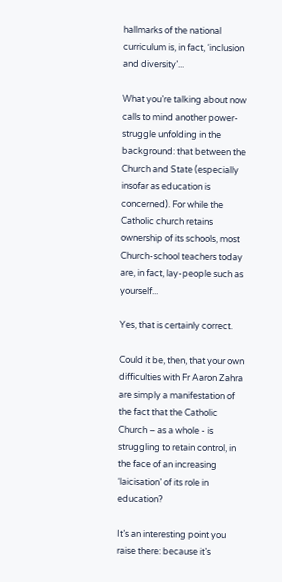hallmarks of the national curriculum is, in fact, ‘inclusion and diversity’...

What you’re talking about now calls to mind another power-struggle unfolding in the background: that between the Church and State (especially insofar as education is concerned). For while the Catholic church retains ownership of its schools, most Church-school teachers today are, in fact, lay-people such as yourself...

Yes, that is certainly correct.

Could it be, then, that your own difficulties with Fr Aaron Zahra are simply a manifestation of the fact that the Catholic Church – as a whole - is struggling to retain control, in the face of an increasing ‘laicisation’ of its role in education?

It’s an interesting point you raise there: because it’s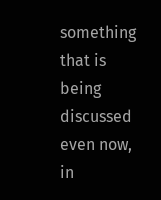something that is being discussed even now, in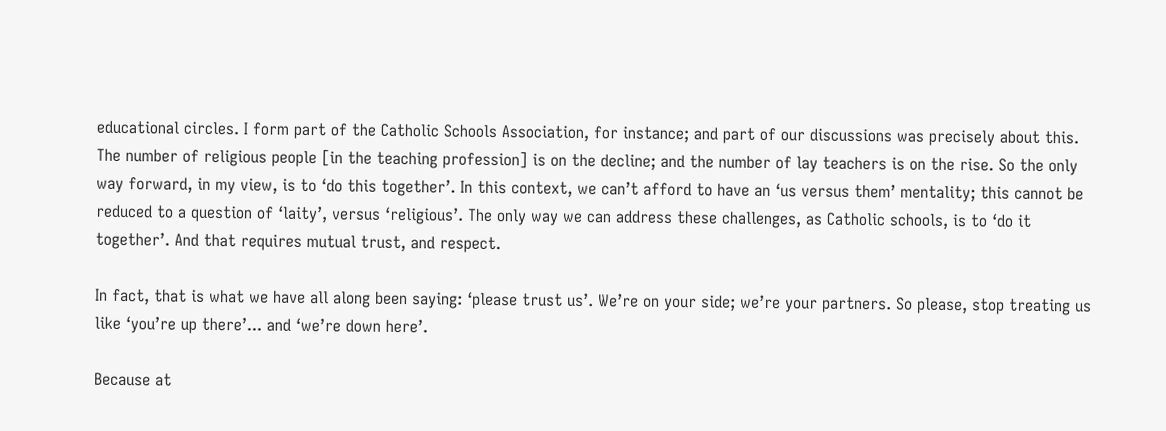educational circles. I form part of the Catholic Schools Association, for instance; and part of our discussions was precisely about this. The number of religious people [in the teaching profession] is on the decline; and the number of lay teachers is on the rise. So the only way forward, in my view, is to ‘do this together’. In this context, we can’t afford to have an ‘us versus them’ mentality; this cannot be reduced to a question of ‘laity’, versus ‘religious’. The only way we can address these challenges, as Catholic schools, is to ‘do it together’. And that requires mutual trust, and respect.

In fact, that is what we have all along been saying: ‘please trust us’. We’re on your side; we’re your partners. So please, stop treating us like ‘you’re up there’... and ‘we’re down here’.

Because at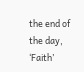the end of the day, ‘Faith’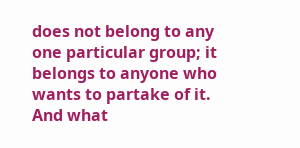does not belong to any one particular group; it belongs to anyone who wants to partake of it. And what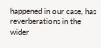happened in our case, has reverberations in the wider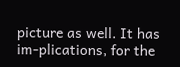picture as well. It has im-plications, for the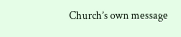Church’s own message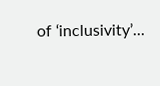of ‘inclusivity’...